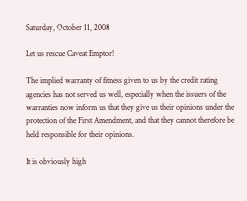Saturday, October 11, 2008

Let us rescue Caveat Emptor!

The implied warranty of fitness given to us by the credit rating agencies has not served us well, especially when the issuers of the warranties now inform us that they give us their opinions under the protection of the First Amendment, and that they cannot therefore be held responsible for their opinions.

It is obviously high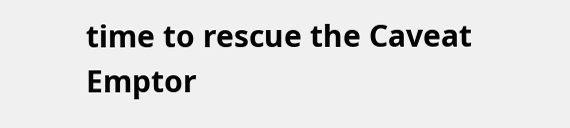time to rescue the Caveat Emptor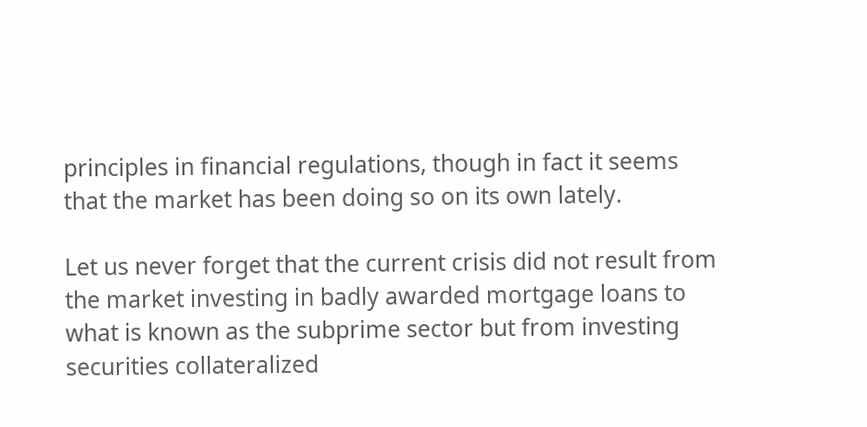principles in financial regulations, though in fact it seems that the market has been doing so on its own lately.

Let us never forget that the current crisis did not result from the market investing in badly awarded mortgage loans to what is known as the subprime sector but from investing securities collateralized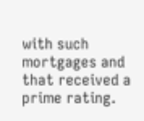with such mortgages and that received a prime rating.